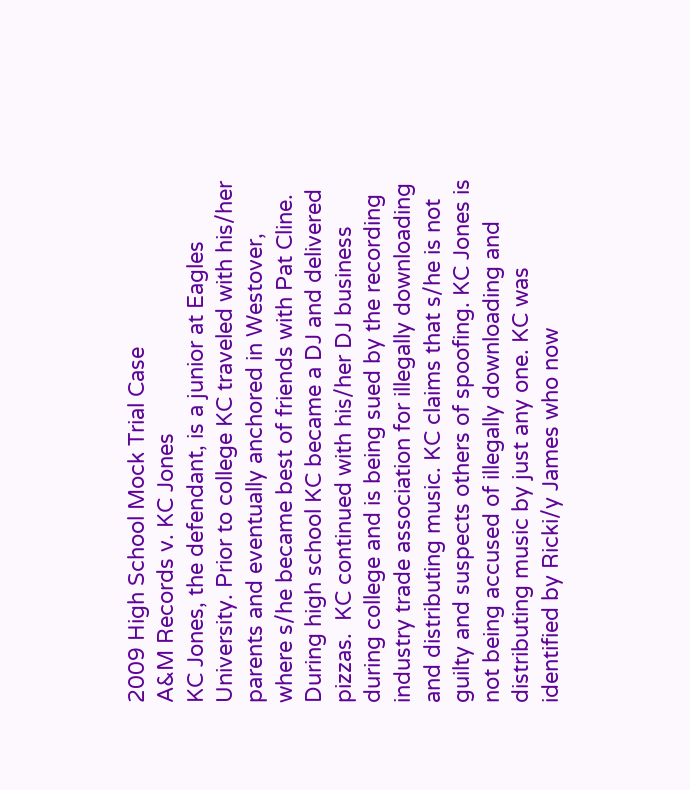2009 High School Mock Trial Case
A&M Records v. KC Jones
KC Jones, the defendant, is a junior at Eagles University. Prior to college KC traveled with his/her parents and eventually anchored in Westover, where s/he became best of friends with Pat Cline. During high school KC became a DJ and delivered pizzas.  KC continued with his/her DJ business during college and is being sued by the recording industry trade association for illegally downloading and distributing music. KC claims that s/he is not guilty and suspects others of spoofing. KC Jones is not being accused of illegally downloading and distributing music by just any one. KC was identified by Ricki/y James who now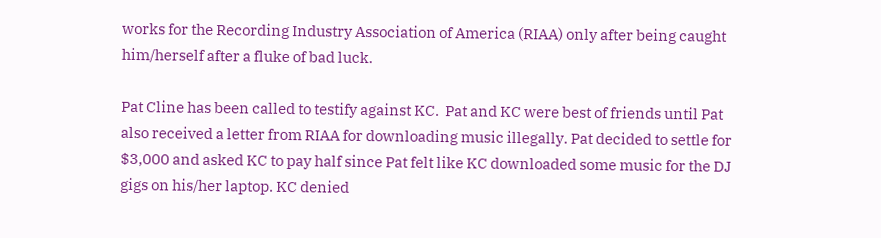works for the Recording Industry Association of America (RIAA) only after being caught him/herself after a fluke of bad luck.

Pat Cline has been called to testify against KC.  Pat and KC were best of friends until Pat also received a letter from RIAA for downloading music illegally. Pat decided to settle for $3,000 and asked KC to pay half since Pat felt like KC downloaded some music for the DJ gigs on his/her laptop. KC denied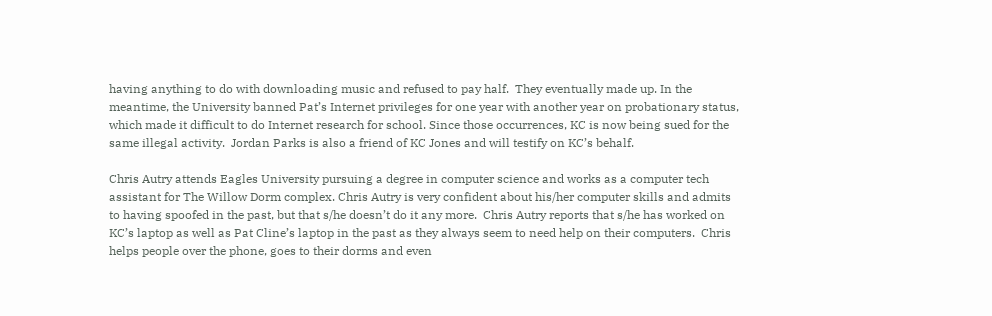having anything to do with downloading music and refused to pay half.  They eventually made up. In the meantime, the University banned Pat’s Internet privileges for one year with another year on probationary status, which made it difficult to do Internet research for school. Since those occurrences, KC is now being sued for the same illegal activity.  Jordan Parks is also a friend of KC Jones and will testify on KC’s behalf.

Chris Autry attends Eagles University pursuing a degree in computer science and works as a computer tech assistant for The Willow Dorm complex. Chris Autry is very confident about his/her computer skills and admits to having spoofed in the past, but that s/he doesn’t do it any more.  Chris Autry reports that s/he has worked on KC’s laptop as well as Pat Cline’s laptop in the past as they always seem to need help on their computers.  Chris helps people over the phone, goes to their dorms and even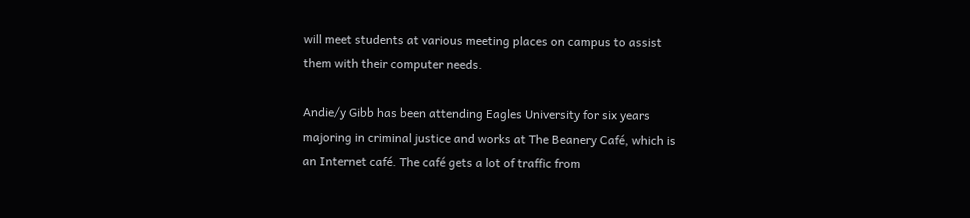will meet students at various meeting places on campus to assist them with their computer needs.

Andie/y Gibb has been attending Eagles University for six years majoring in criminal justice and works at The Beanery Café, which is an Internet café. The café gets a lot of traffic from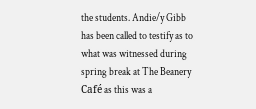the students. Andie/y Gibb has been called to testify as to what was witnessed during spring break at The Beanery Café as this was a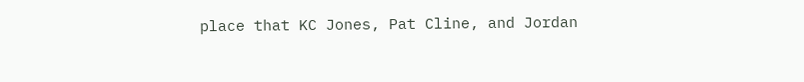place that KC Jones, Pat Cline, and Jordan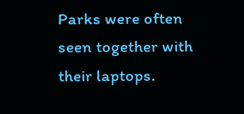Parks were often seen together with their laptops.